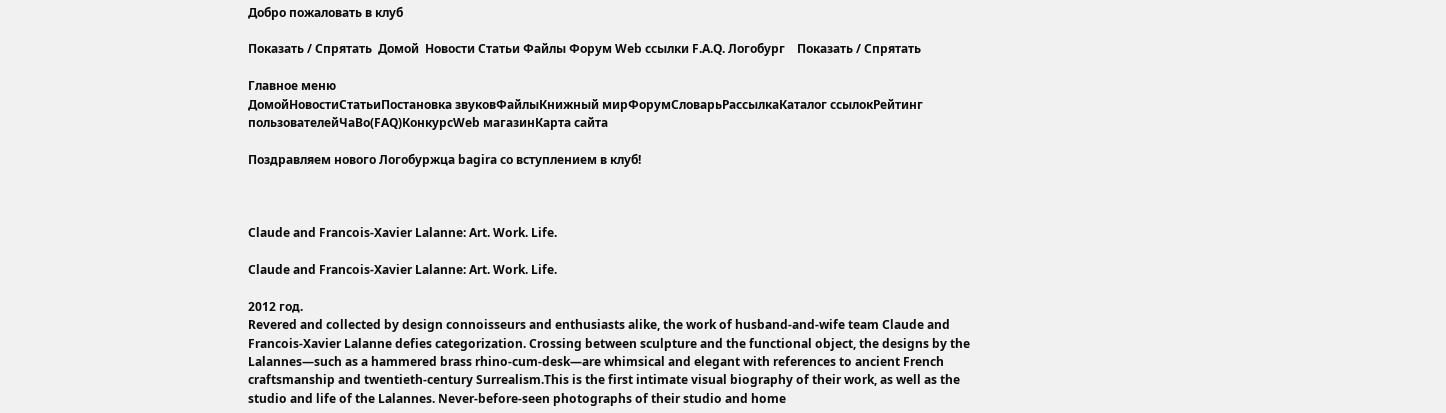Добро пожаловать в клуб

Показать / Спрятать  Домой  Новости Статьи Файлы Форум Web ссылки F.A.Q. Логобург    Показать / Спрятать

Главное меню
ДомойНовостиСтатьиПостановка звуковФайлыКнижный мирФорумСловарьРассылкаКаталог ссылокРейтинг пользователейЧаВо(FAQ)КонкурсWeb магазинКарта сайта

Поздравляем нового Логобуржца bagira со вступлением в клуб!



Claude and Francois-Xavier Lalanne: Art. Work. Life.

Claude and Francois-Xavier Lalanne: Art. Work. Life.

2012 год.
Revered and collected by design connoisseurs and enthusiasts alike, the work of husband-and-wife team Claude and Francois-Xavier Lalanne defies categorization. Crossing between sculpture and the functional object, the designs by the Lalannes—such as a hammered brass rhino-cum-desk—are whimsical and elegant with references to ancient French craftsmanship and twentieth-century Surrealism.This is the first intimate visual biography of their work, as well as the studio and life of the Lalannes. Never-before-seen photographs of their studio and home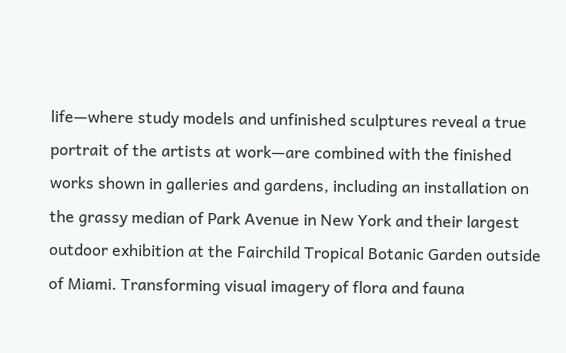life—where study models and unfinished sculptures reveal a true portrait of the artists at work—are combined with the finished works shown in galleries and gardens, including an installation on the grassy median of Park Avenue in New York and their largest outdoor exhibition at the Fairchild Tropical Botanic Garden outside of Miami. Transforming visual imagery of flora and fauna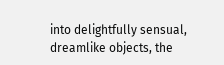into delightfully sensual, dreamlike objects, the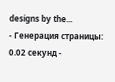designs by the...
- Генерация страницы: 0.02 секунд -